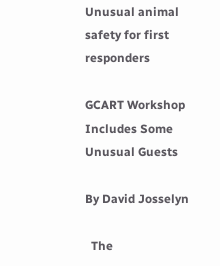Unusual animal safety for first responders

GCART Workshop Includes Some Unusual Guests

By David Josselyn

  The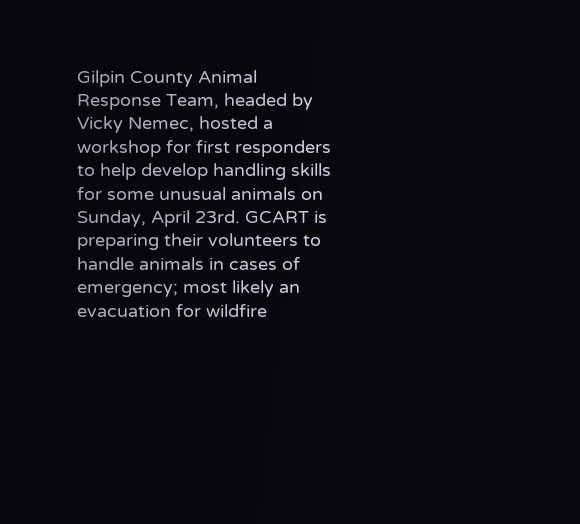Gilpin County Animal Response Team, headed by Vicky Nemec, hosted a workshop for first responders to help develop handling skills for some unusual animals on Sunday, April 23rd. GCART is preparing their volunteers to handle animals in cases of emergency; most likely an evacuation for wildfire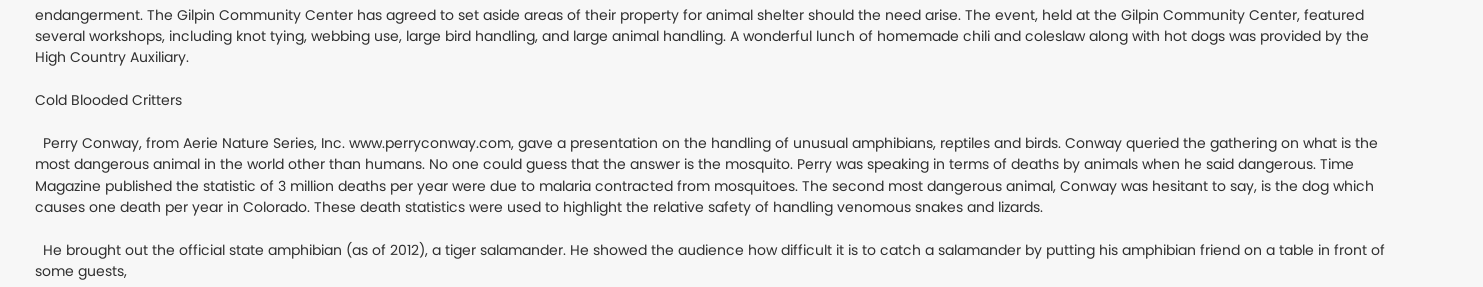endangerment. The Gilpin Community Center has agreed to set aside areas of their property for animal shelter should the need arise. The event, held at the Gilpin Community Center, featured several workshops, including knot tying, webbing use, large bird handling, and large animal handling. A wonderful lunch of homemade chili and coleslaw along with hot dogs was provided by the High Country Auxiliary.

Cold Blooded Critters

  Perry Conway, from Aerie Nature Series, Inc. www.perryconway.com, gave a presentation on the handling of unusual amphibians, reptiles and birds. Conway queried the gathering on what is the most dangerous animal in the world other than humans. No one could guess that the answer is the mosquito. Perry was speaking in terms of deaths by animals when he said dangerous. Time Magazine published the statistic of 3 million deaths per year were due to malaria contracted from mosquitoes. The second most dangerous animal, Conway was hesitant to say, is the dog which causes one death per year in Colorado. These death statistics were used to highlight the relative safety of handling venomous snakes and lizards.

  He brought out the official state amphibian (as of 2012), a tiger salamander. He showed the audience how difficult it is to catch a salamander by putting his amphibian friend on a table in front of some guests,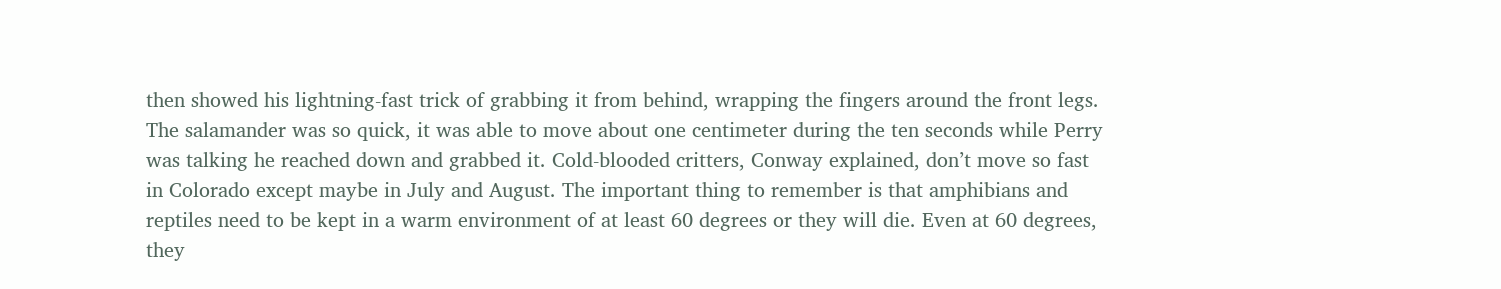then showed his lightning-fast trick of grabbing it from behind, wrapping the fingers around the front legs. The salamander was so quick, it was able to move about one centimeter during the ten seconds while Perry was talking he reached down and grabbed it. Cold-blooded critters, Conway explained, don’t move so fast in Colorado except maybe in July and August. The important thing to remember is that amphibians and reptiles need to be kept in a warm environment of at least 60 degrees or they will die. Even at 60 degrees, they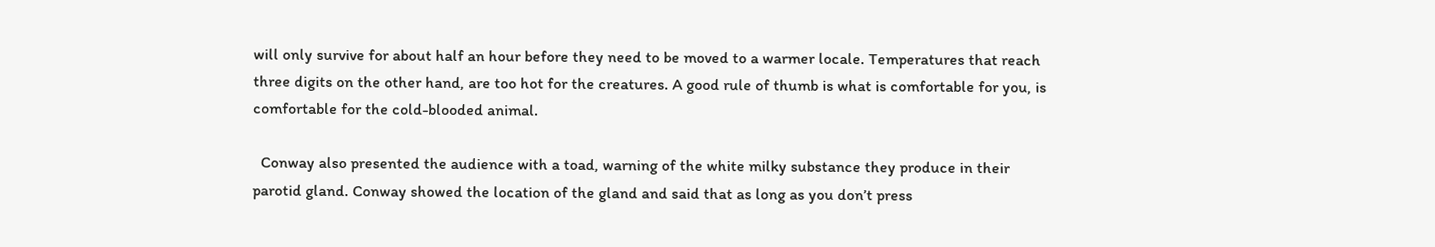will only survive for about half an hour before they need to be moved to a warmer locale. Temperatures that reach three digits on the other hand, are too hot for the creatures. A good rule of thumb is what is comfortable for you, is comfortable for the cold-blooded animal.

  Conway also presented the audience with a toad, warning of the white milky substance they produce in their parotid gland. Conway showed the location of the gland and said that as long as you don’t press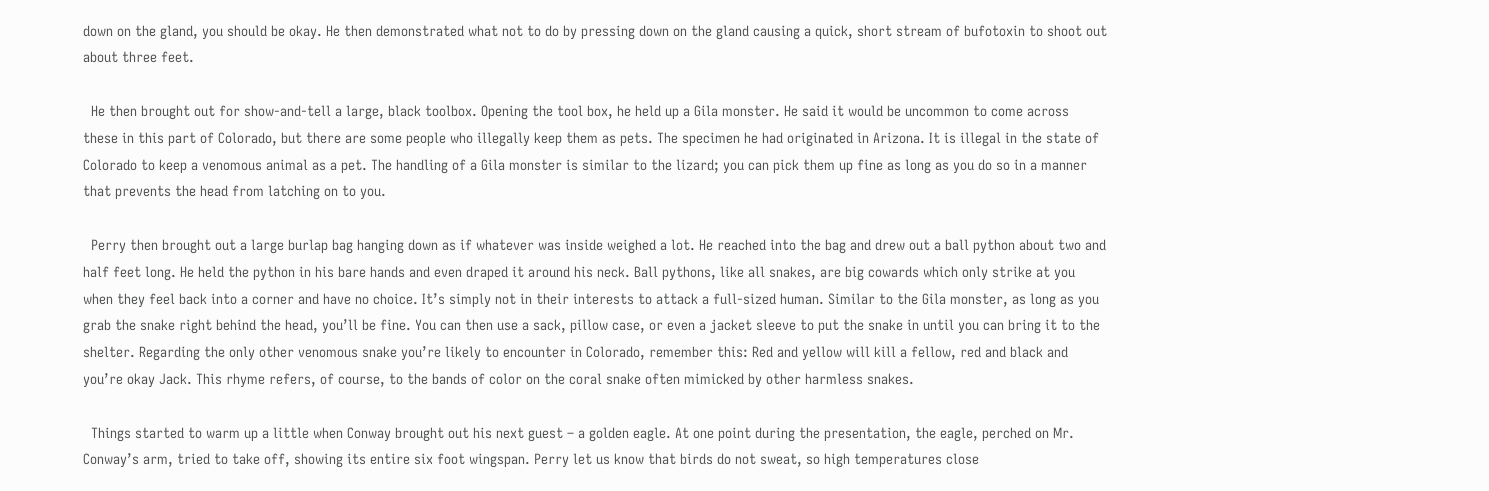down on the gland, you should be okay. He then demonstrated what not to do by pressing down on the gland causing a quick, short stream of bufotoxin to shoot out about three feet.

  He then brought out for show-and-tell a large, black toolbox. Opening the tool box, he held up a Gila monster. He said it would be uncommon to come across these in this part of Colorado, but there are some people who illegally keep them as pets. The specimen he had originated in Arizona. It is illegal in the state of Colorado to keep a venomous animal as a pet. The handling of a Gila monster is similar to the lizard; you can pick them up fine as long as you do so in a manner that prevents the head from latching on to you.

  Perry then brought out a large burlap bag hanging down as if whatever was inside weighed a lot. He reached into the bag and drew out a ball python about two and half feet long. He held the python in his bare hands and even draped it around his neck. Ball pythons, like all snakes, are big cowards which only strike at you when they feel back into a corner and have no choice. It’s simply not in their interests to attack a full-sized human. Similar to the Gila monster, as long as you grab the snake right behind the head, you’ll be fine. You can then use a sack, pillow case, or even a jacket sleeve to put the snake in until you can bring it to the shelter. Regarding the only other venomous snake you’re likely to encounter in Colorado, remember this: Red and yellow will kill a fellow, red and black and you’re okay Jack. This rhyme refers, of course, to the bands of color on the coral snake often mimicked by other harmless snakes.

  Things started to warm up a little when Conway brought out his next guest – a golden eagle. At one point during the presentation, the eagle, perched on Mr. Conway’s arm, tried to take off, showing its entire six foot wingspan. Perry let us know that birds do not sweat, so high temperatures close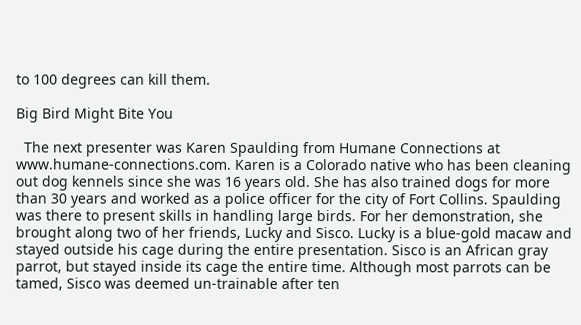to 100 degrees can kill them.

Big Bird Might Bite You

  The next presenter was Karen Spaulding from Humane Connections at www.humane-connections.com. Karen is a Colorado native who has been cleaning out dog kennels since she was 16 years old. She has also trained dogs for more than 30 years and worked as a police officer for the city of Fort Collins. Spaulding was there to present skills in handling large birds. For her demonstration, she brought along two of her friends, Lucky and Sisco. Lucky is a blue-gold macaw and stayed outside his cage during the entire presentation. Sisco is an African gray parrot, but stayed inside its cage the entire time. Although most parrots can be tamed, Sisco was deemed un-trainable after ten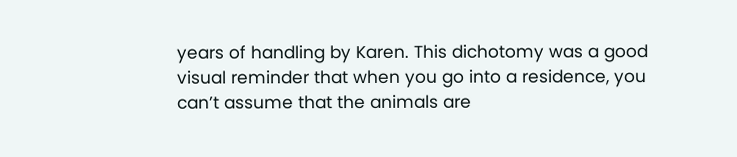years of handling by Karen. This dichotomy was a good visual reminder that when you go into a residence, you can’t assume that the animals are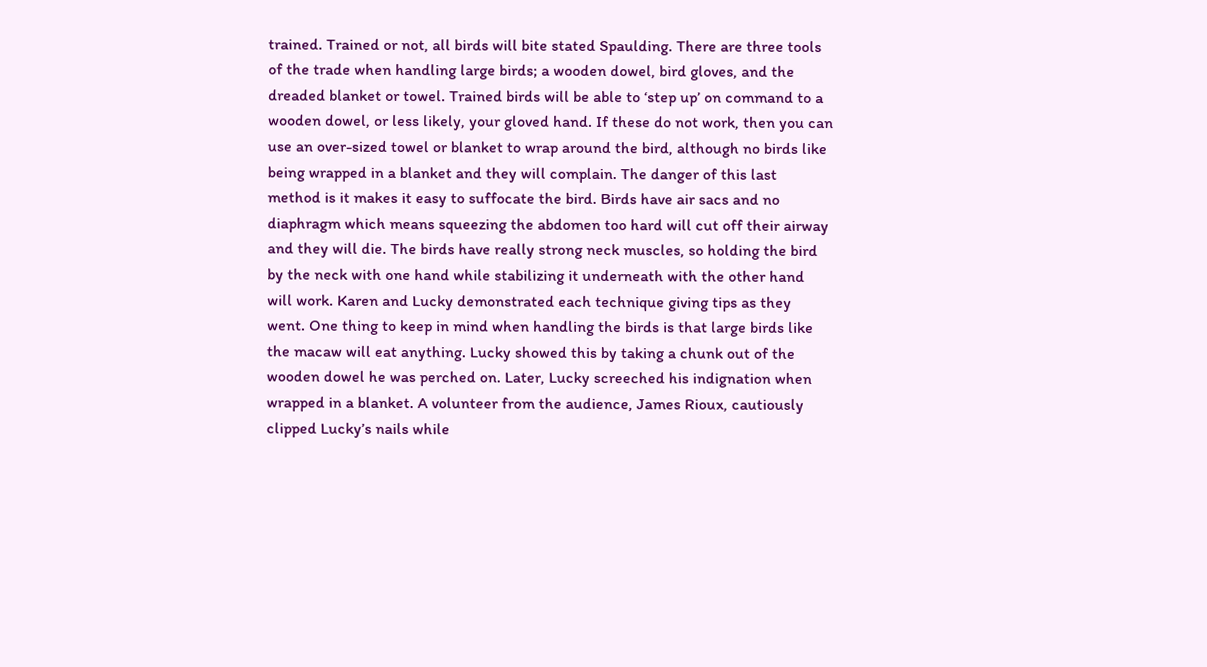trained. Trained or not, all birds will bite stated Spaulding. There are three tools of the trade when handling large birds; a wooden dowel, bird gloves, and the dreaded blanket or towel. Trained birds will be able to ‘step up’ on command to a wooden dowel, or less likely, your gloved hand. If these do not work, then you can use an over-sized towel or blanket to wrap around the bird, although no birds like being wrapped in a blanket and they will complain. The danger of this last method is it makes it easy to suffocate the bird. Birds have air sacs and no diaphragm which means squeezing the abdomen too hard will cut off their airway and they will die. The birds have really strong neck muscles, so holding the bird by the neck with one hand while stabilizing it underneath with the other hand will work. Karen and Lucky demonstrated each technique giving tips as they went. One thing to keep in mind when handling the birds is that large birds like the macaw will eat anything. Lucky showed this by taking a chunk out of the wooden dowel he was perched on. Later, Lucky screeched his indignation when wrapped in a blanket. A volunteer from the audience, James Rioux, cautiously clipped Lucky’s nails while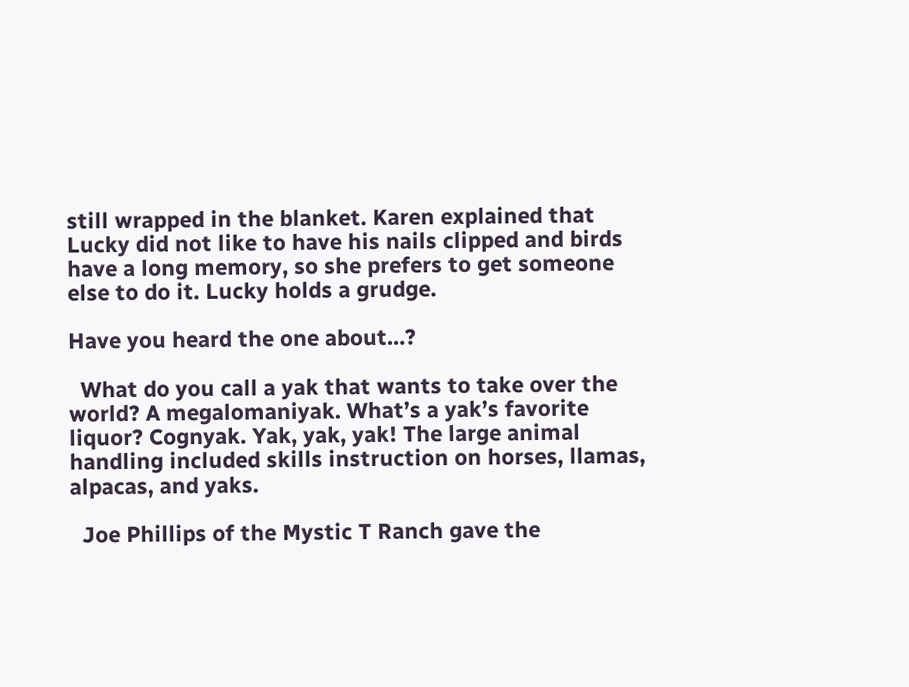still wrapped in the blanket. Karen explained that Lucky did not like to have his nails clipped and birds have a long memory, so she prefers to get someone else to do it. Lucky holds a grudge.

Have you heard the one about…?

  What do you call a yak that wants to take over the world? A megalomaniyak. What’s a yak’s favorite liquor? Cognyak. Yak, yak, yak! The large animal handling included skills instruction on horses, llamas, alpacas, and yaks.

  Joe Phillips of the Mystic T Ranch gave the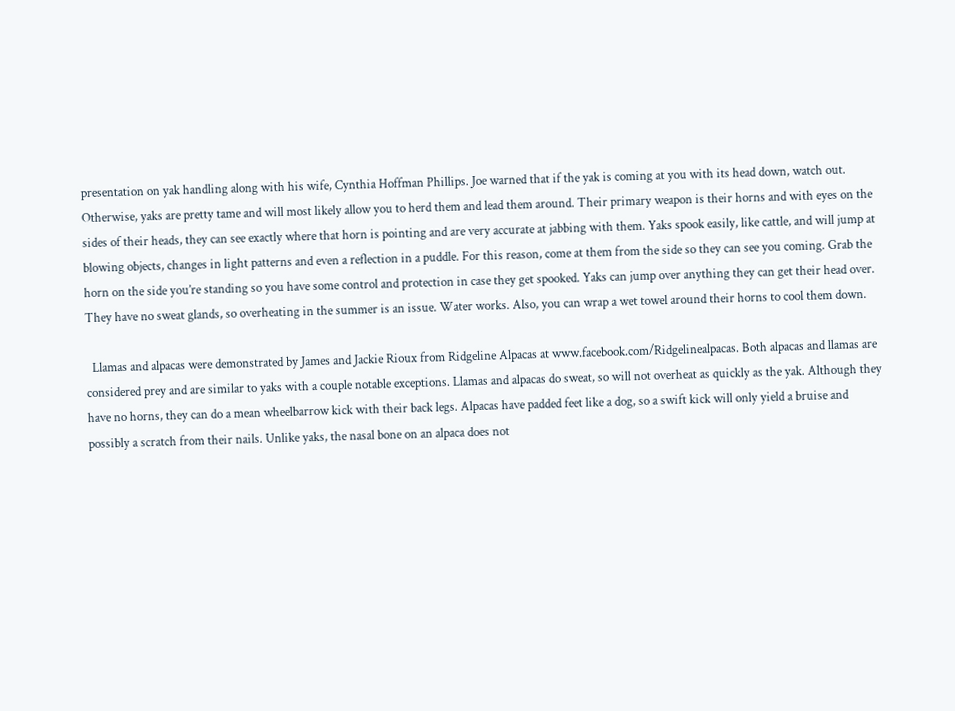presentation on yak handling along with his wife, Cynthia Hoffman Phillips. Joe warned that if the yak is coming at you with its head down, watch out. Otherwise, yaks are pretty tame and will most likely allow you to herd them and lead them around. Their primary weapon is their horns and with eyes on the sides of their heads, they can see exactly where that horn is pointing and are very accurate at jabbing with them. Yaks spook easily, like cattle, and will jump at blowing objects, changes in light patterns and even a reflection in a puddle. For this reason, come at them from the side so they can see you coming. Grab the horn on the side you’re standing so you have some control and protection in case they get spooked. Yaks can jump over anything they can get their head over. They have no sweat glands, so overheating in the summer is an issue. Water works. Also, you can wrap a wet towel around their horns to cool them down.

  Llamas and alpacas were demonstrated by James and Jackie Rioux from Ridgeline Alpacas at www.facebook.com/Ridgelinealpacas. Both alpacas and llamas are considered prey and are similar to yaks with a couple notable exceptions. Llamas and alpacas do sweat, so will not overheat as quickly as the yak. Although they have no horns, they can do a mean wheelbarrow kick with their back legs. Alpacas have padded feet like a dog, so a swift kick will only yield a bruise and possibly a scratch from their nails. Unlike yaks, the nasal bone on an alpaca does not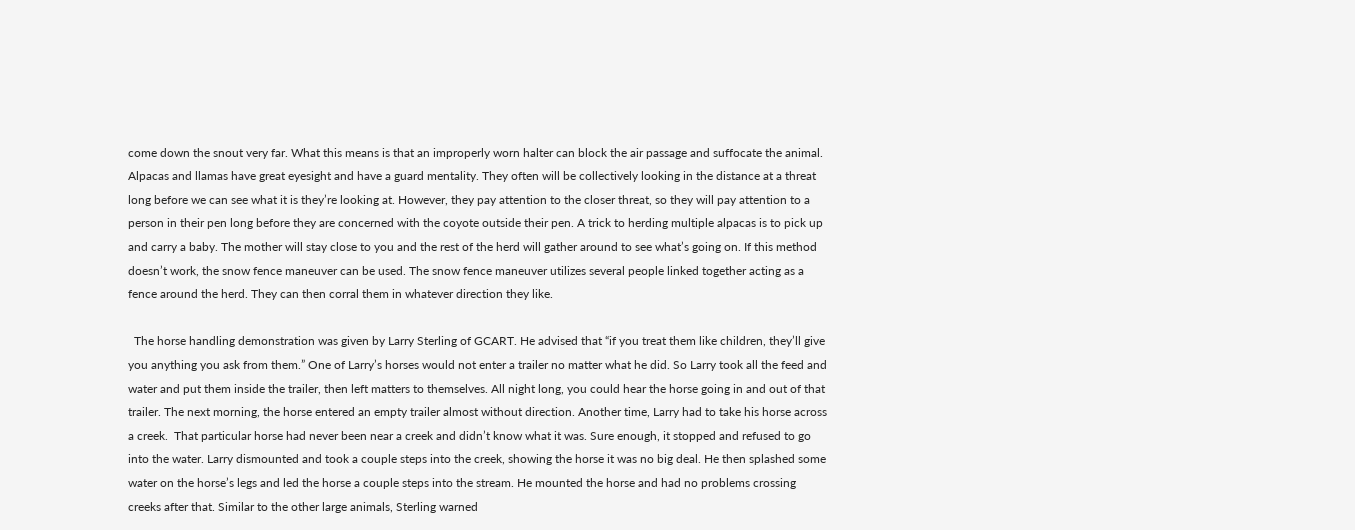come down the snout very far. What this means is that an improperly worn halter can block the air passage and suffocate the animal. Alpacas and llamas have great eyesight and have a guard mentality. They often will be collectively looking in the distance at a threat long before we can see what it is they’re looking at. However, they pay attention to the closer threat, so they will pay attention to a person in their pen long before they are concerned with the coyote outside their pen. A trick to herding multiple alpacas is to pick up and carry a baby. The mother will stay close to you and the rest of the herd will gather around to see what’s going on. If this method doesn’t work, the snow fence maneuver can be used. The snow fence maneuver utilizes several people linked together acting as a fence around the herd. They can then corral them in whatever direction they like.

  The horse handling demonstration was given by Larry Sterling of GCART. He advised that “if you treat them like children, they’ll give you anything you ask from them.” One of Larry’s horses would not enter a trailer no matter what he did. So Larry took all the feed and water and put them inside the trailer, then left matters to themselves. All night long, you could hear the horse going in and out of that trailer. The next morning, the horse entered an empty trailer almost without direction. Another time, Larry had to take his horse across a creek.  That particular horse had never been near a creek and didn’t know what it was. Sure enough, it stopped and refused to go into the water. Larry dismounted and took a couple steps into the creek, showing the horse it was no big deal. He then splashed some water on the horse’s legs and led the horse a couple steps into the stream. He mounted the horse and had no problems crossing creeks after that. Similar to the other large animals, Sterling warned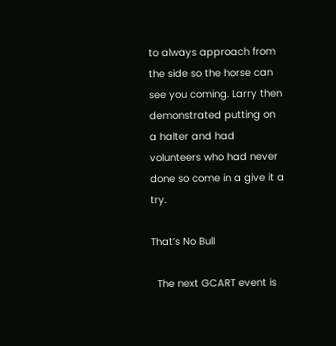to always approach from the side so the horse can see you coming. Larry then demonstrated putting on a halter and had volunteers who had never done so come in a give it a try.

That’s No Bull

  The next GCART event is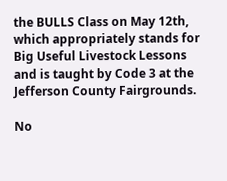the BULLS Class on May 12th, which appropriately stands for Big Useful Livestock Lessons and is taught by Code 3 at the Jefferson County Fairgrounds.

No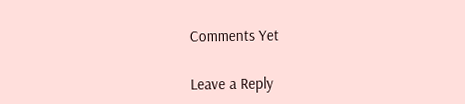Comments Yet

Leave a Reply